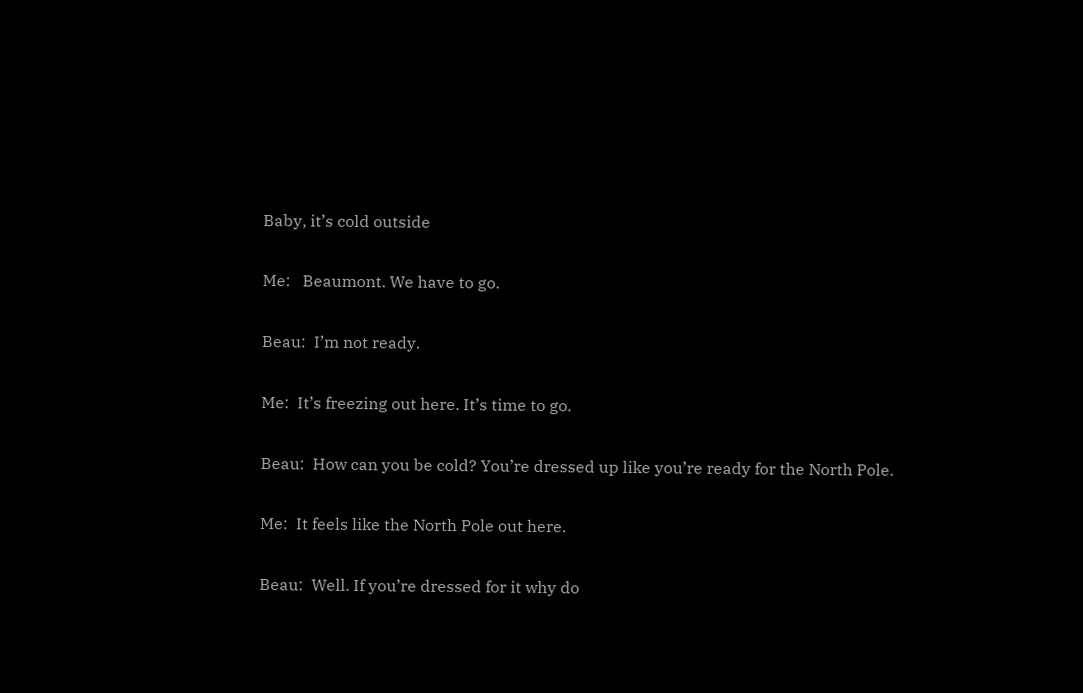Baby, it’s cold outside

Me:   Beaumont. We have to go.

Beau:  I’m not ready.

Me:  It’s freezing out here. It’s time to go.

Beau:  How can you be cold? You’re dressed up like you’re ready for the North Pole.

Me:  It feels like the North Pole out here.

Beau:  Well. If you’re dressed for it why do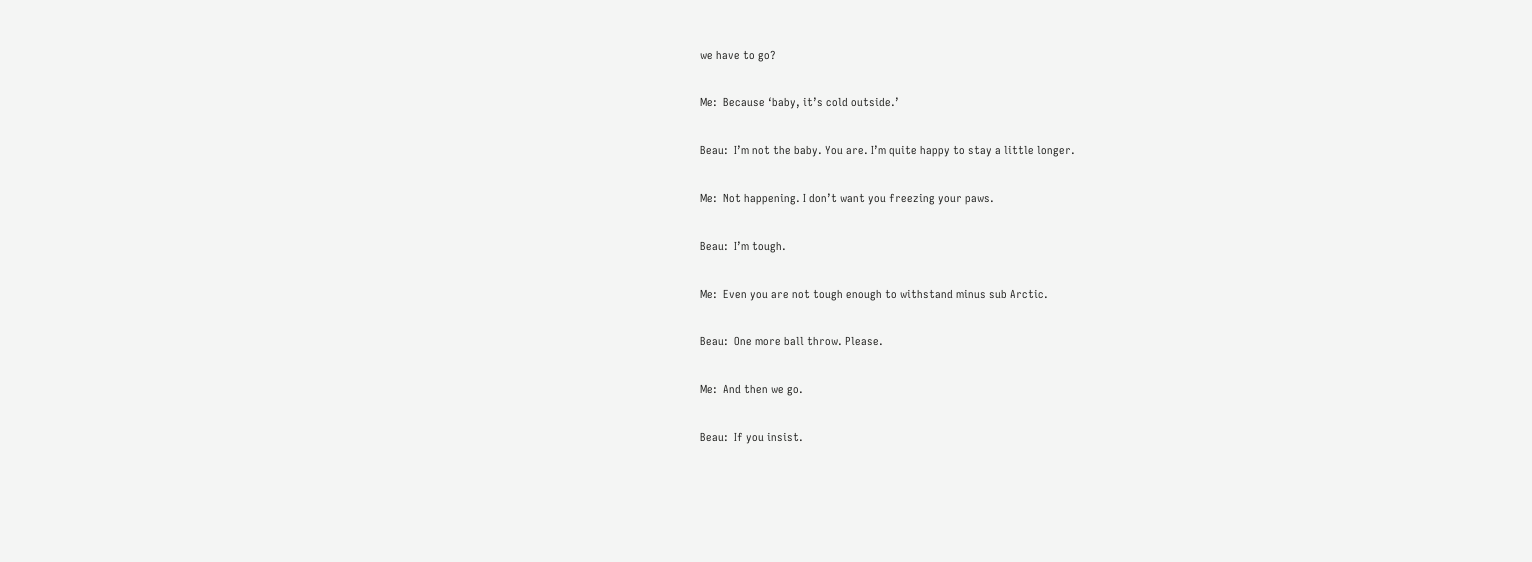we have to go?

Me:  Because ‘baby, it’s cold outside.’

Beau:  I’m not the baby. You are. I’m quite happy to stay a little longer.

Me:  Not happening. I don’t want you freezing your paws.

Beau:  I’m tough.

Me:  Even you are not tough enough to withstand minus sub Arctic.

Beau:  One more ball throw. Please.

Me:  And then we go.

Beau:  If you insist.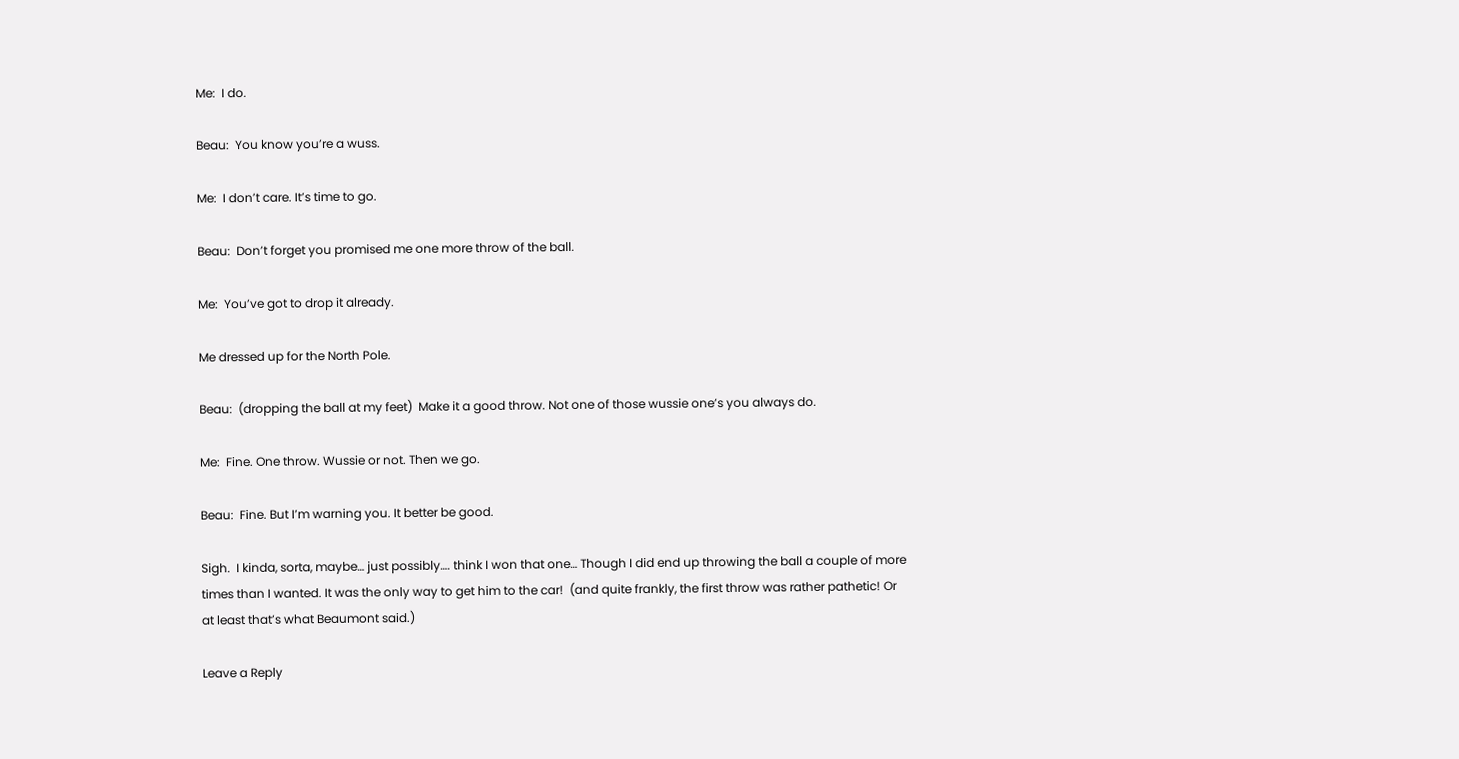Me:  I do.

Beau:  You know you’re a wuss.

Me:  I don’t care. It’s time to go.

Beau:  Don’t forget you promised me one more throw of the ball.

Me:  You’ve got to drop it already.

Me dressed up for the North Pole.

Beau:  (dropping the ball at my feet)  Make it a good throw. Not one of those wussie one’s you always do.

Me:  Fine. One throw. Wussie or not. Then we go.

Beau:  Fine. But I’m warning you. It better be good.

Sigh.  I kinda, sorta, maybe… just possibly…. think I won that one… Though I did end up throwing the ball a couple of more times than I wanted. It was the only way to get him to the car!  (and quite frankly, the first throw was rather pathetic! Or at least that’s what Beaumont said.)

Leave a Reply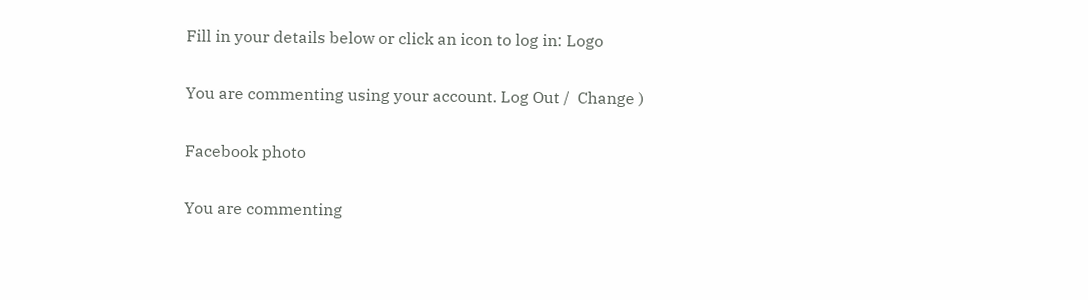Fill in your details below or click an icon to log in: Logo

You are commenting using your account. Log Out /  Change )

Facebook photo

You are commenting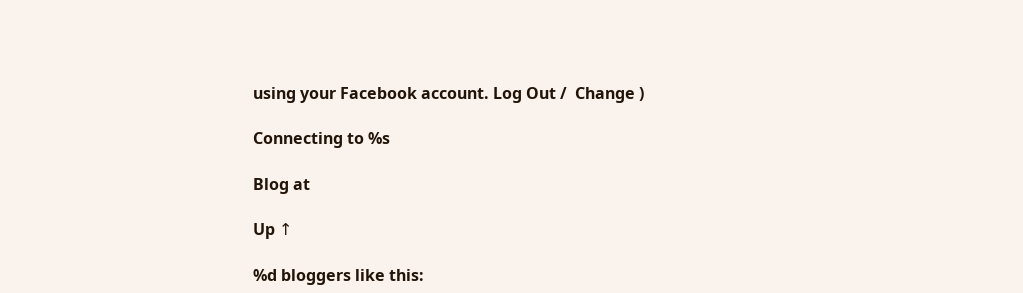using your Facebook account. Log Out /  Change )

Connecting to %s

Blog at

Up ↑

%d bloggers like this: